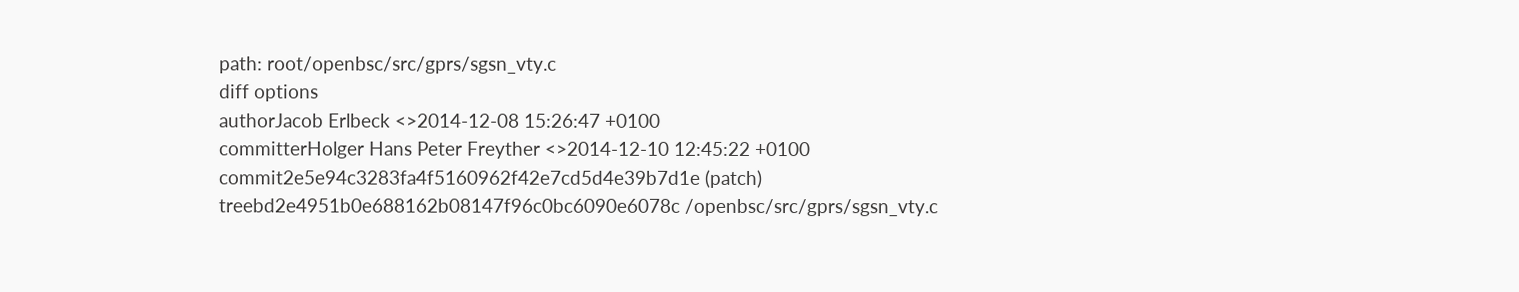path: root/openbsc/src/gprs/sgsn_vty.c
diff options
authorJacob Erlbeck <>2014-12-08 15:26:47 +0100
committerHolger Hans Peter Freyther <>2014-12-10 12:45:22 +0100
commit2e5e94c3283fa4f5160962f42e7cd5d4e39b7d1e (patch)
treebd2e4951b0e688162b08147f96c0bc6090e6078c /openbsc/src/gprs/sgsn_vty.c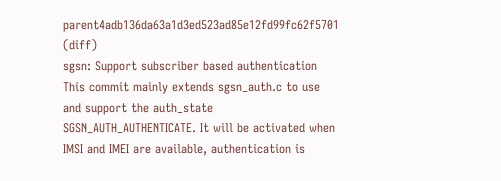parent4adb136da63a1d3ed523ad85e12fd99fc62f5701 (diff)
sgsn: Support subscriber based authentication
This commit mainly extends sgsn_auth.c to use and support the auth_state SGSN_AUTH_AUTHENTICATE. It will be activated when IMSI and IMEI are available, authentication is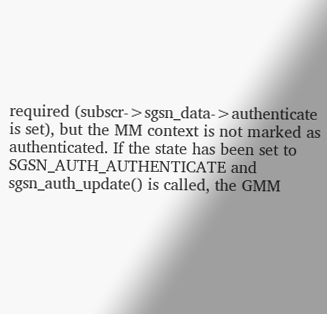required (subscr->sgsn_data->authenticate is set), but the MM context is not marked as authenticated. If the state has been set to SGSN_AUTH_AUTHENTICATE and sgsn_auth_update() is called, the GMM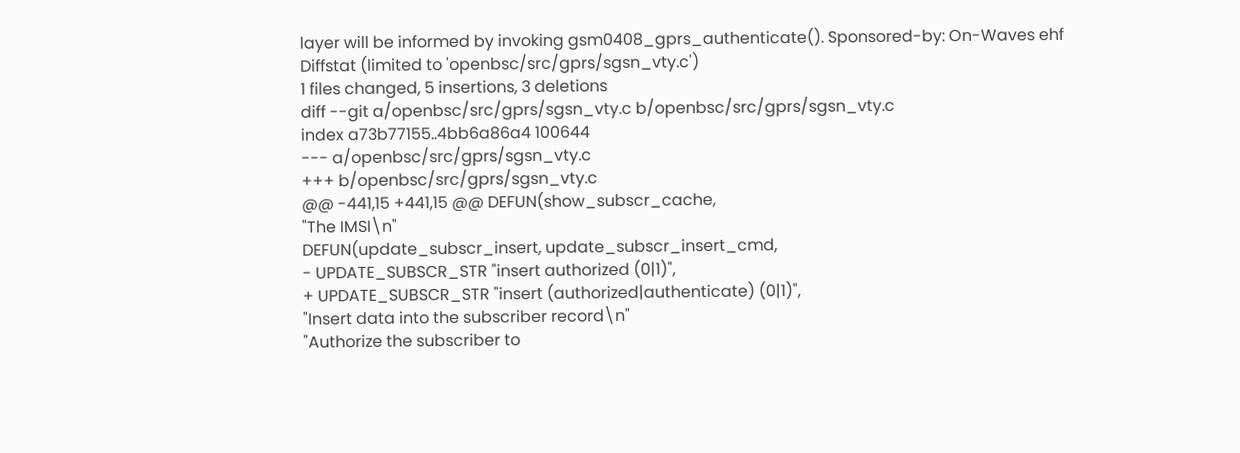layer will be informed by invoking gsm0408_gprs_authenticate(). Sponsored-by: On-Waves ehf
Diffstat (limited to 'openbsc/src/gprs/sgsn_vty.c')
1 files changed, 5 insertions, 3 deletions
diff --git a/openbsc/src/gprs/sgsn_vty.c b/openbsc/src/gprs/sgsn_vty.c
index a73b77155..4bb6a86a4 100644
--- a/openbsc/src/gprs/sgsn_vty.c
+++ b/openbsc/src/gprs/sgsn_vty.c
@@ -441,15 +441,15 @@ DEFUN(show_subscr_cache,
"The IMSI\n"
DEFUN(update_subscr_insert, update_subscr_insert_cmd,
- UPDATE_SUBSCR_STR "insert authorized (0|1)",
+ UPDATE_SUBSCR_STR "insert (authorized|authenticate) (0|1)",
"Insert data into the subscriber record\n"
"Authorize the subscriber to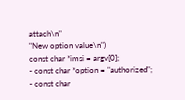attach\n"
"New option value\n")
const char *imsi = argv[0];
- const char *option = "authorized";
- const char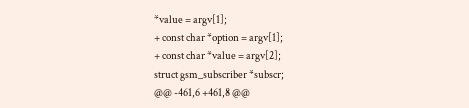*value = argv[1];
+ const char *option = argv[1];
+ const char *value = argv[2];
struct gsm_subscriber *subscr;
@@ -461,6 +461,8 @@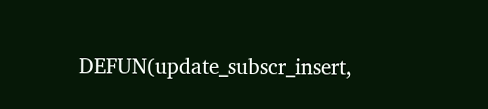DEFUN(update_subscr_insert,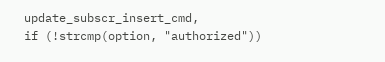update_subscr_insert_cmd,
if (!strcmp(option, "authorized"))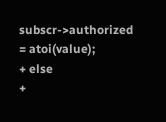subscr->authorized = atoi(value);
+ else
+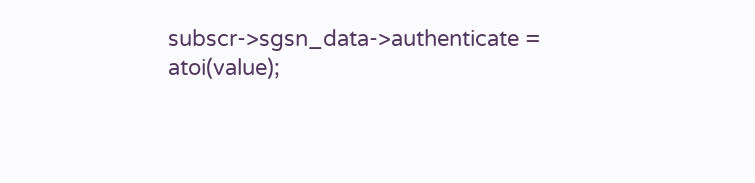subscr->sgsn_data->authenticate = atoi(value);